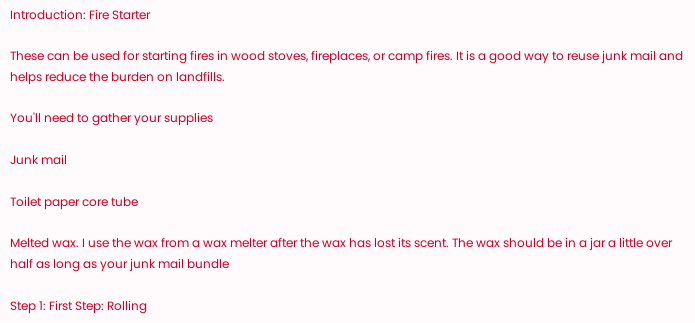Introduction: Fire Starter

These can be used for starting fires in wood stoves, fireplaces, or camp fires. It is a good way to reuse junk mail and helps reduce the burden on landfills.

You'll need to gather your supplies

Junk mail

Toilet paper core tube

Melted wax. I use the wax from a wax melter after the wax has lost its scent. The wax should be in a jar a little over half as long as your junk mail bundle

Step 1: First Step: Rolling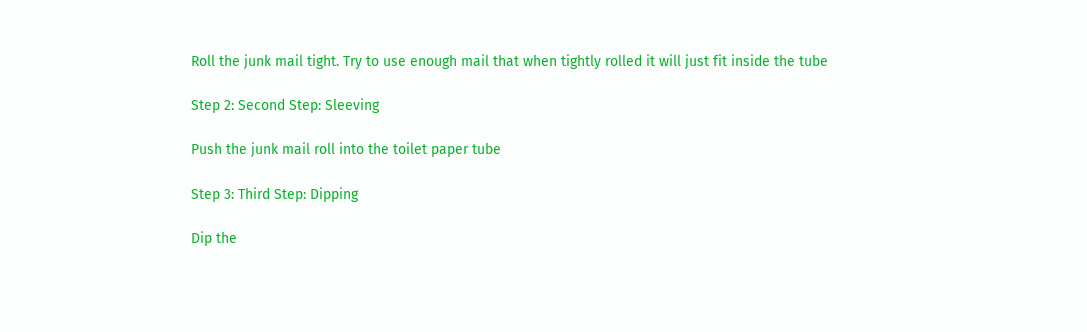Roll the junk mail tight. Try to use enough mail that when tightly rolled it will just fit inside the tube

Step 2: Second Step: Sleeving

Push the junk mail roll into the toilet paper tube

Step 3: Third Step: Dipping

Dip the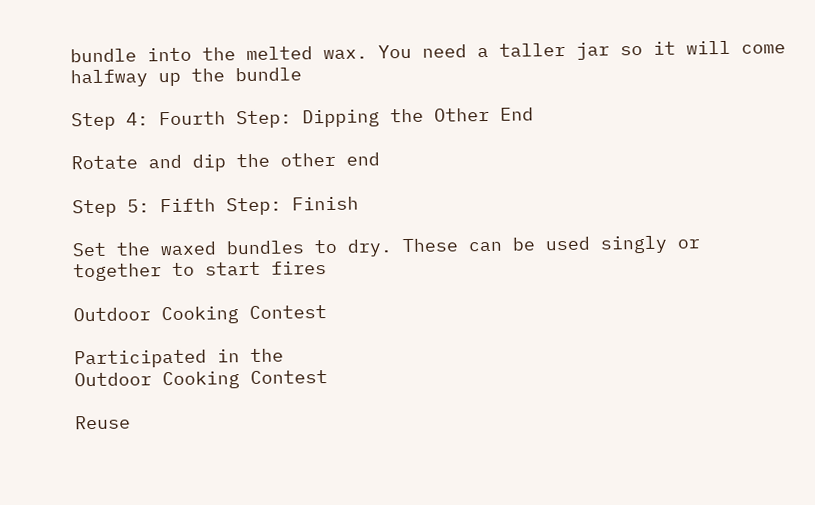bundle into the melted wax. You need a taller jar so it will come halfway up the bundle

Step 4: Fourth Step: Dipping the Other End

Rotate and dip the other end

Step 5: Fifth Step: Finish

Set the waxed bundles to dry. These can be used singly or together to start fires

Outdoor Cooking Contest

Participated in the
Outdoor Cooking Contest

Reuse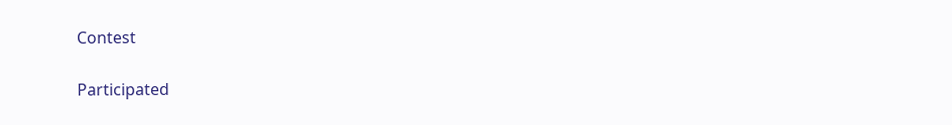Contest

Participated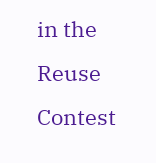in the
Reuse Contest